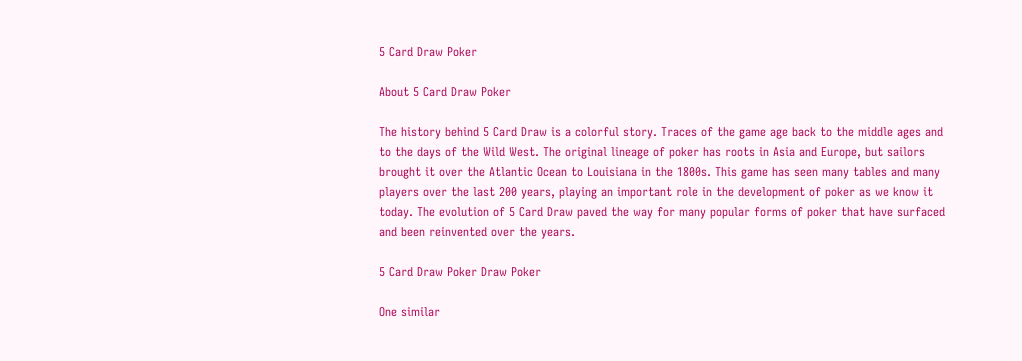5 Card Draw Poker

About 5 Card Draw Poker

The history behind 5 Card Draw is a colorful story. Traces of the game age back to the middle ages and to the days of the Wild West. The original lineage of poker has roots in Asia and Europe, but sailors brought it over the Atlantic Ocean to Louisiana in the 1800s. This game has seen many tables and many players over the last 200 years, playing an important role in the development of poker as we know it today. The evolution of 5 Card Draw paved the way for many popular forms of poker that have surfaced and been reinvented over the years.

5 Card Draw Poker Draw Poker

One similar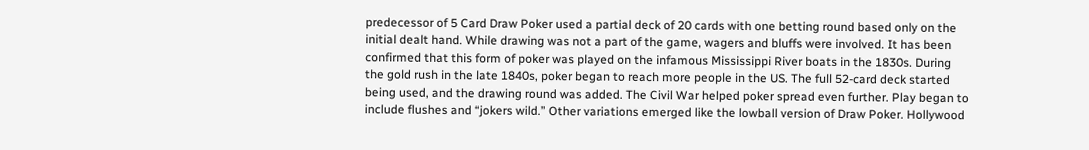predecessor of 5 Card Draw Poker used a partial deck of 20 cards with one betting round based only on the initial dealt hand. While drawing was not a part of the game, wagers and bluffs were involved. It has been confirmed that this form of poker was played on the infamous Mississippi River boats in the 1830s. During the gold rush in the late 1840s, poker began to reach more people in the US. The full 52-card deck started being used, and the drawing round was added. The Civil War helped poker spread even further. Play began to include flushes and “jokers wild.” Other variations emerged like the lowball version of Draw Poker. Hollywood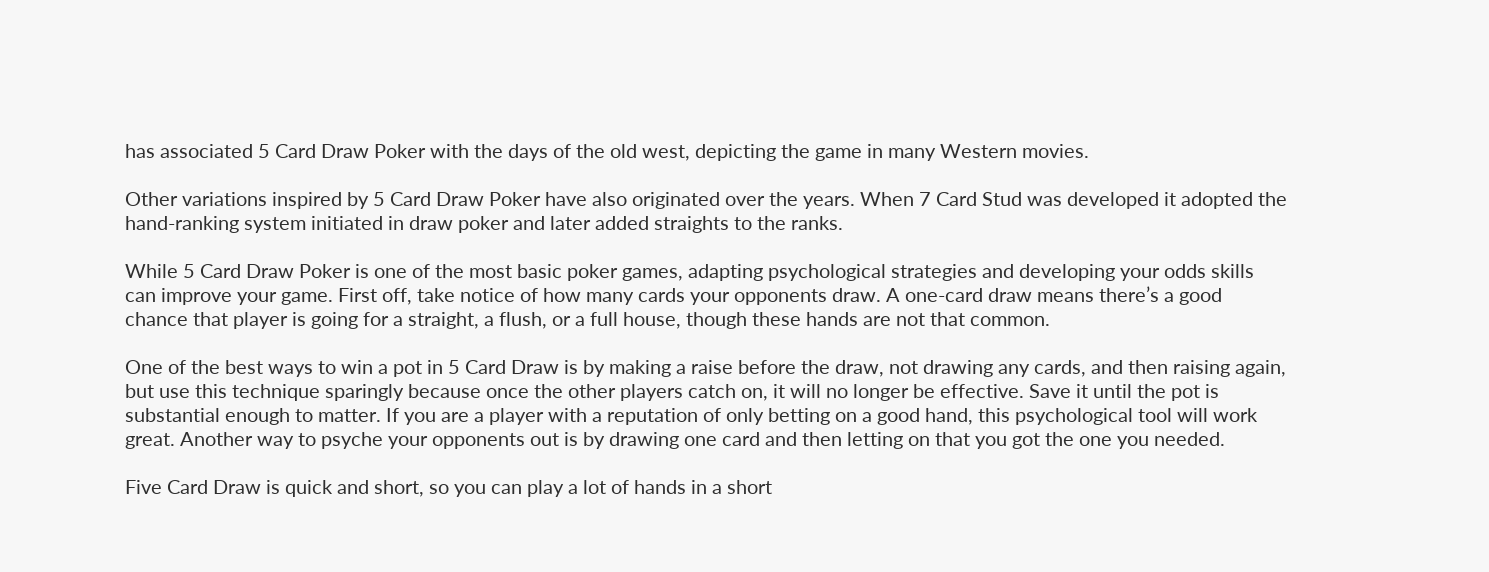has associated 5 Card Draw Poker with the days of the old west, depicting the game in many Western movies.

Other variations inspired by 5 Card Draw Poker have also originated over the years. When 7 Card Stud was developed it adopted the hand-ranking system initiated in draw poker and later added straights to the ranks.

While 5 Card Draw Poker is one of the most basic poker games, adapting psychological strategies and developing your odds skills can improve your game. First off, take notice of how many cards your opponents draw. A one-card draw means there’s a good chance that player is going for a straight, a flush, or a full house, though these hands are not that common.

One of the best ways to win a pot in 5 Card Draw is by making a raise before the draw, not drawing any cards, and then raising again, but use this technique sparingly because once the other players catch on, it will no longer be effective. Save it until the pot is substantial enough to matter. If you are a player with a reputation of only betting on a good hand, this psychological tool will work great. Another way to psyche your opponents out is by drawing one card and then letting on that you got the one you needed.

Five Card Draw is quick and short, so you can play a lot of hands in a short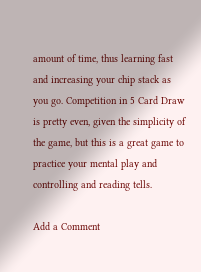amount of time, thus learning fast and increasing your chip stack as you go. Competition in 5 Card Draw is pretty even, given the simplicity of the game, but this is a great game to practice your mental play and controlling and reading tells.

Add a Comment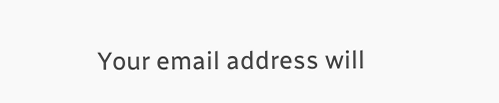Your email address will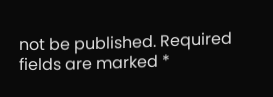not be published. Required fields are marked *